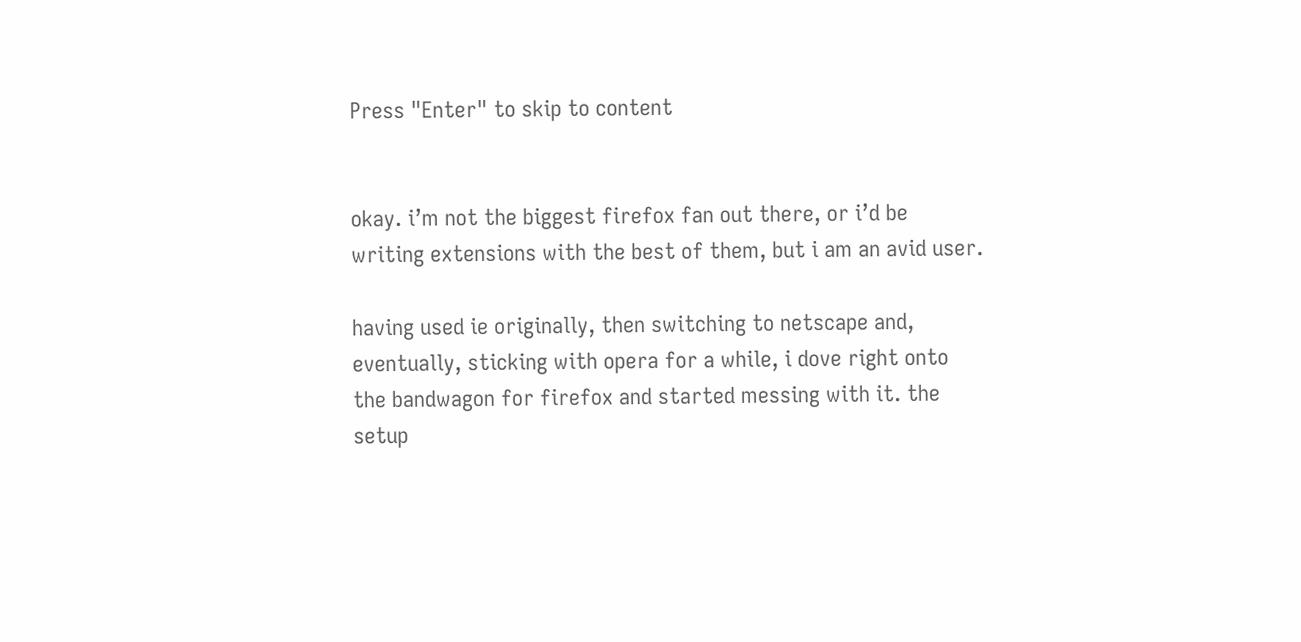Press "Enter" to skip to content


okay. i’m not the biggest firefox fan out there, or i’d be writing extensions with the best of them, but i am an avid user.

having used ie originally, then switching to netscape and, eventually, sticking with opera for a while, i dove right onto the bandwagon for firefox and started messing with it. the setup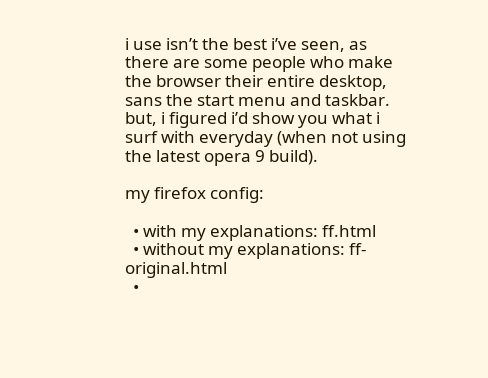i use isn’t the best i’ve seen, as there are some people who make the browser their entire desktop, sans the start menu and taskbar. but, i figured i’d show you what i surf with everyday (when not using the latest opera 9 build).

my firefox config:

  • with my explanations: ff.html
  • without my explanations: ff-original.html
  •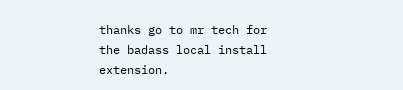thanks go to mr tech for the badass local install extension.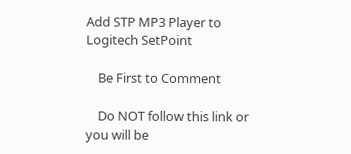Add STP MP3 Player to Logitech SetPoint

    Be First to Comment

    Do NOT follow this link or you will be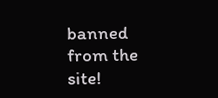banned from the site!